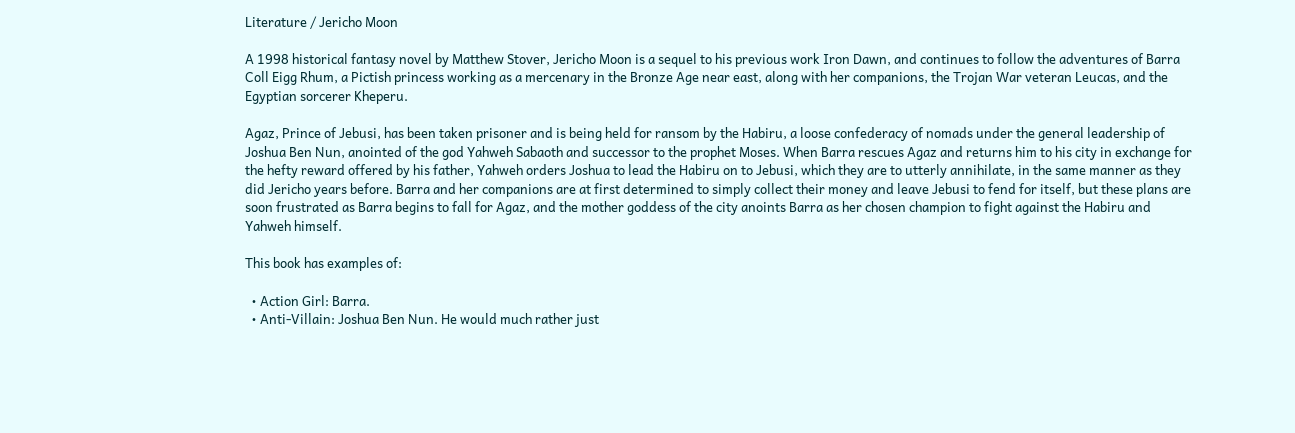Literature / Jericho Moon

A 1998 historical fantasy novel by Matthew Stover, Jericho Moon is a sequel to his previous work Iron Dawn, and continues to follow the adventures of Barra Coll Eigg Rhum, a Pictish princess working as a mercenary in the Bronze Age near east, along with her companions, the Trojan War veteran Leucas, and the Egyptian sorcerer Kheperu.

Agaz, Prince of Jebusi, has been taken prisoner and is being held for ransom by the Habiru, a loose confederacy of nomads under the general leadership of Joshua Ben Nun, anointed of the god Yahweh Sabaoth and successor to the prophet Moses. When Barra rescues Agaz and returns him to his city in exchange for the hefty reward offered by his father, Yahweh orders Joshua to lead the Habiru on to Jebusi, which they are to utterly annihilate, in the same manner as they did Jericho years before. Barra and her companions are at first determined to simply collect their money and leave Jebusi to fend for itself, but these plans are soon frustrated as Barra begins to fall for Agaz, and the mother goddess of the city anoints Barra as her chosen champion to fight against the Habiru and Yahweh himself.

This book has examples of:

  • Action Girl: Barra.
  • Anti-Villain: Joshua Ben Nun. He would much rather just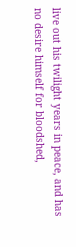live out his twilight years in peace, and has no desire himself for bloodshed,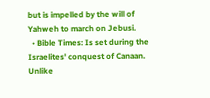but is impelled by the will of Yahweh to march on Jebusi.
  • Bible Times: Is set during the Israelites' conquest of Canaan. Unlike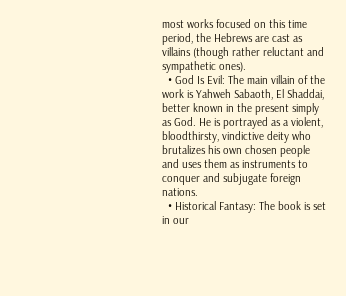most works focused on this time period, the Hebrews are cast as villains (though rather reluctant and sympathetic ones).
  • God Is Evil: The main villain of the work is Yahweh Sabaoth, El Shaddai, better known in the present simply as God. He is portrayed as a violent, bloodthirsty, vindictive deity who brutalizes his own chosen people and uses them as instruments to conquer and subjugate foreign nations.
  • Historical Fantasy: The book is set in our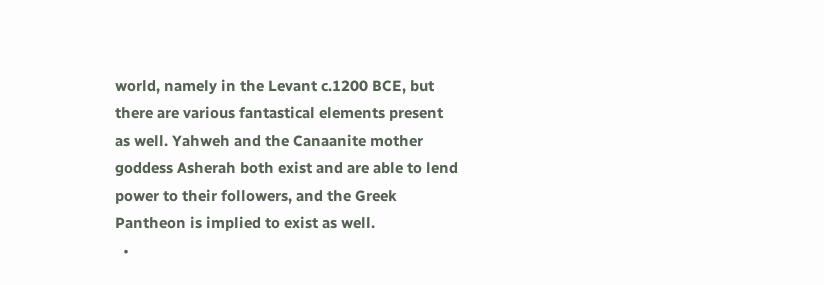world, namely in the Levant c.1200 BCE, but there are various fantastical elements present as well. Yahweh and the Canaanite mother goddess Asherah both exist and are able to lend power to their followers, and the Greek Pantheon is implied to exist as well.
  •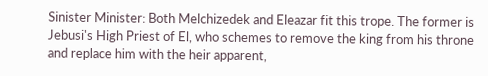Sinister Minister: Both Melchizedek and Eleazar fit this trope. The former is Jebusi's High Priest of El, who schemes to remove the king from his throne and replace him with the heir apparent,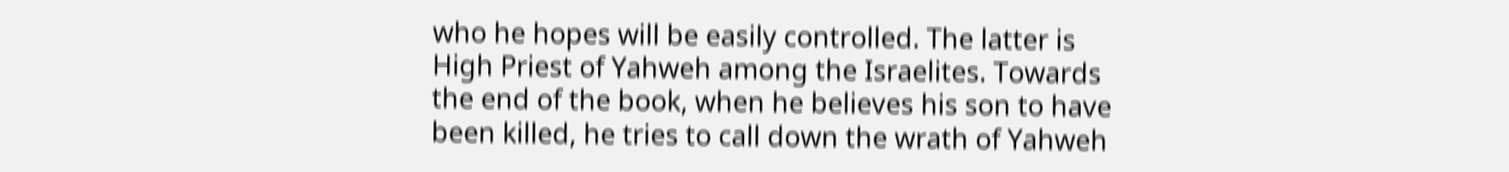who he hopes will be easily controlled. The latter is High Priest of Yahweh among the Israelites. Towards the end of the book, when he believes his son to have been killed, he tries to call down the wrath of Yahweh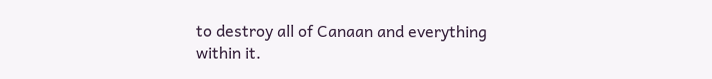to destroy all of Canaan and everything within it.